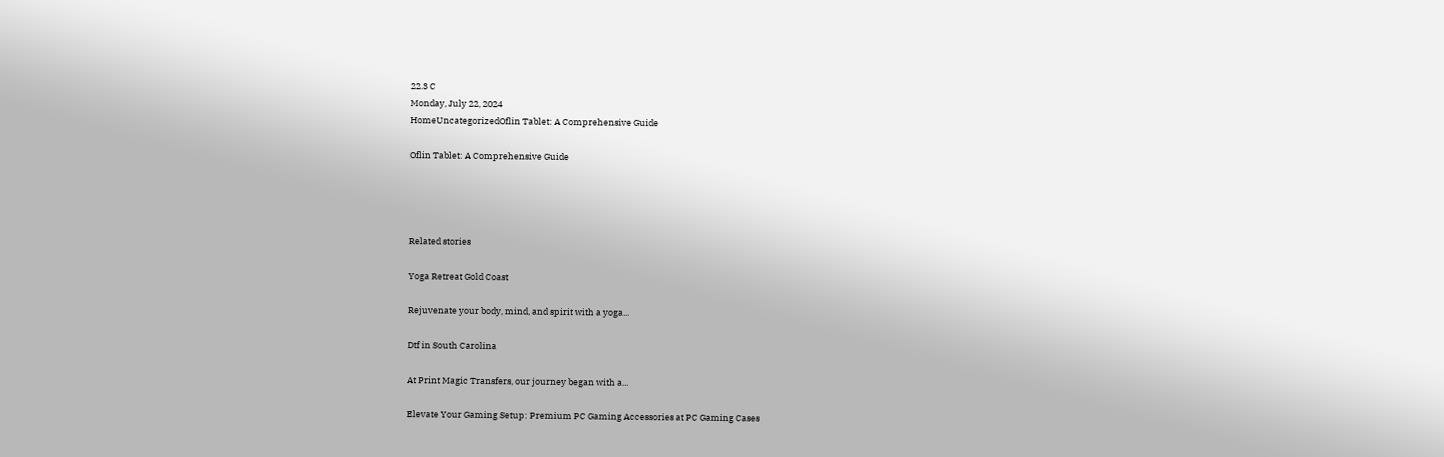22.3 C
Monday, July 22, 2024
HomeUncategorizedOflin Tablet: A Comprehensive Guide

Oflin Tablet: A Comprehensive Guide




Related stories

Yoga Retreat Gold Coast

Rejuvenate your body, mind, and spirit with a yoga...

Dtf in South Carolina

At Print Magic Transfers, our journey began with a...

Elevate Your Gaming Setup: Premium PC Gaming Accessories at PC Gaming Cases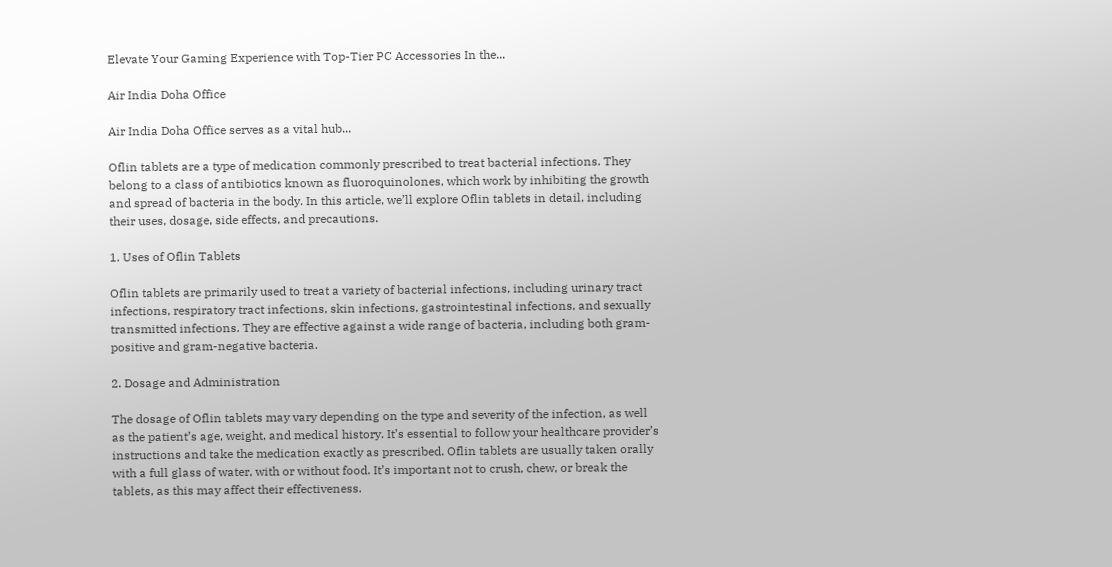Elevate Your Gaming Experience with Top-Tier PC Accessories In the...

Air India Doha Office

Air India Doha Office serves as a vital hub...

Oflin tablets are a type of medication commonly prescribed to treat bacterial infections. They belong to a class of antibiotics known as fluoroquinolones, which work by inhibiting the growth and spread of bacteria in the body. In this article, we’ll explore Oflin tablets in detail, including their uses, dosage, side effects, and precautions.

1. Uses of Oflin Tablets

Oflin tablets are primarily used to treat a variety of bacterial infections, including urinary tract infections, respiratory tract infections, skin infections, gastrointestinal infections, and sexually transmitted infections. They are effective against a wide range of bacteria, including both gram-positive and gram-negative bacteria.

2. Dosage and Administration

The dosage of Oflin tablets may vary depending on the type and severity of the infection, as well as the patient’s age, weight, and medical history. It’s essential to follow your healthcare provider’s instructions and take the medication exactly as prescribed. Oflin tablets are usually taken orally with a full glass of water, with or without food. It’s important not to crush, chew, or break the tablets, as this may affect their effectiveness.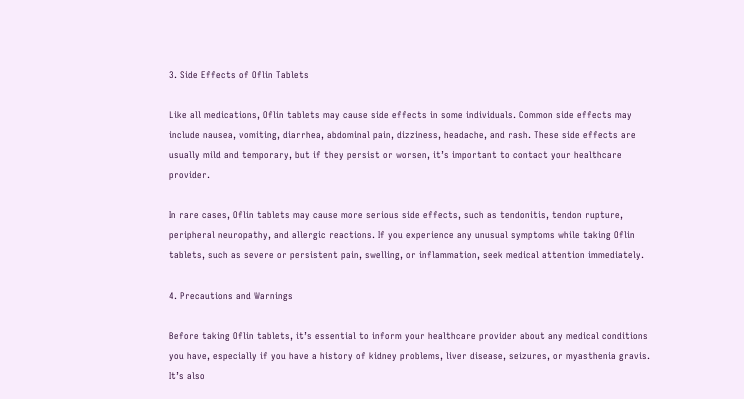3. Side Effects of Oflin Tablets

Like all medications, Oflin tablets may cause side effects in some individuals. Common side effects may include nausea, vomiting, diarrhea, abdominal pain, dizziness, headache, and rash. These side effects are usually mild and temporary, but if they persist or worsen, it’s important to contact your healthcare provider.

In rare cases, Oflin tablets may cause more serious side effects, such as tendonitis, tendon rupture, peripheral neuropathy, and allergic reactions. If you experience any unusual symptoms while taking Oflin tablets, such as severe or persistent pain, swelling, or inflammation, seek medical attention immediately.

4. Precautions and Warnings

Before taking Oflin tablets, it’s essential to inform your healthcare provider about any medical conditions you have, especially if you have a history of kidney problems, liver disease, seizures, or myasthenia gravis. It’s also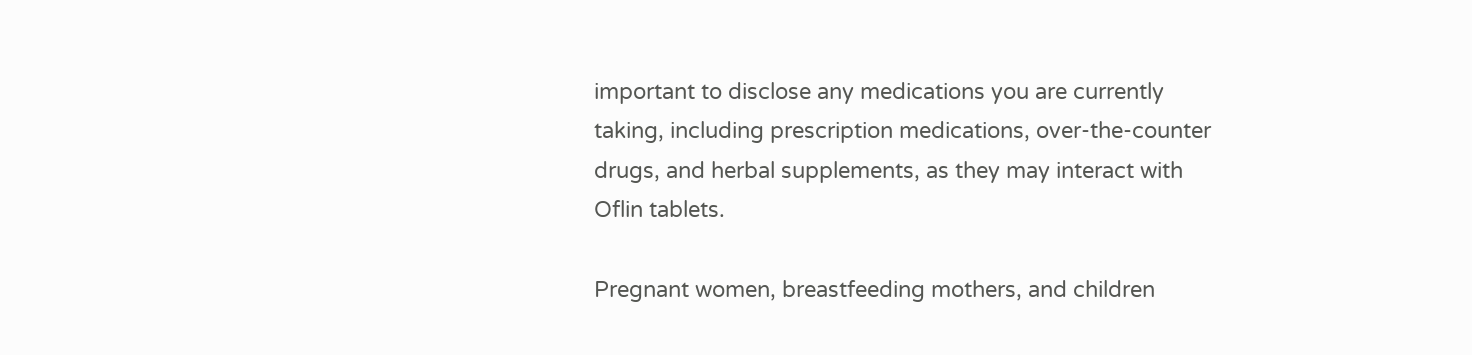important to disclose any medications you are currently taking, including prescription medications, over-the-counter drugs, and herbal supplements, as they may interact with Oflin tablets.

Pregnant women, breastfeeding mothers, and children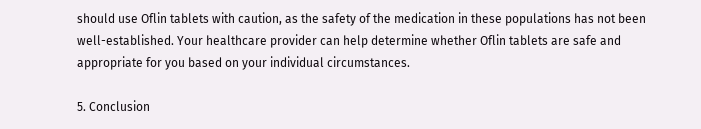should use Oflin tablets with caution, as the safety of the medication in these populations has not been well-established. Your healthcare provider can help determine whether Oflin tablets are safe and appropriate for you based on your individual circumstances.

5. Conclusion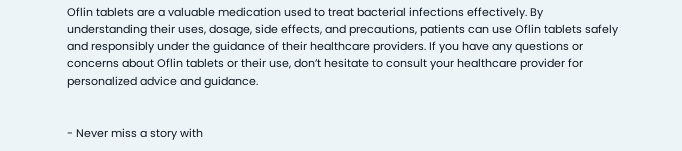Oflin tablets are a valuable medication used to treat bacterial infections effectively. By understanding their uses, dosage, side effects, and precautions, patients can use Oflin tablets safely and responsibly under the guidance of their healthcare providers. If you have any questions or concerns about Oflin tablets or their use, don’t hesitate to consult your healthcare provider for personalized advice and guidance.


- Never miss a story with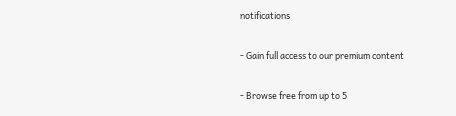notifications

- Gain full access to our premium content

- Browse free from up to 5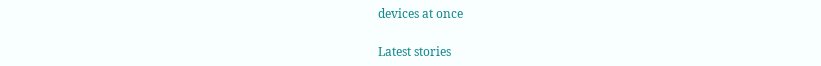devices at once

Latest stories